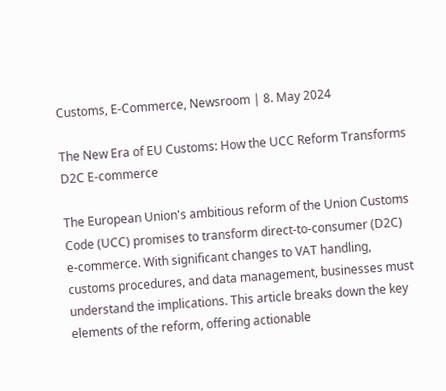Customs, E-Commerce, Newsroom | 8. May 2024

The New Era of EU Customs: How the UCC Reform Transforms D2C E-commerce

The European Union's ambitious reform of the Union Customs Code (UCC) promises to transform direct-to-consumer (D2C) e-commerce. With significant changes to VAT handling, customs procedures, and data management, businesses must understand the implications. This article breaks down the key elements of the reform, offering actionable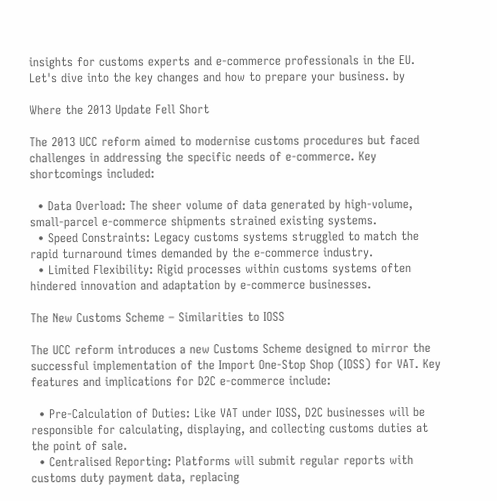insights for customs experts and e-commerce professionals in the EU. Let's dive into the key changes and how to prepare your business. by

Where the 2013 Update Fell Short

The 2013 UCC reform aimed to modernise customs procedures but faced challenges in addressing the specific needs of e-commerce. Key shortcomings included:

  • Data Overload: The sheer volume of data generated by high-volume, small-parcel e-commerce shipments strained existing systems.
  • Speed Constraints: Legacy customs systems struggled to match the rapid turnaround times demanded by the e-commerce industry.
  • Limited Flexibility: Rigid processes within customs systems often hindered innovation and adaptation by e-commerce businesses.

The New Customs Scheme – Similarities to IOSS

The UCC reform introduces a new Customs Scheme designed to mirror the successful implementation of the Import One-Stop Shop (IOSS) for VAT. Key features and implications for D2C e-commerce include:

  • Pre-Calculation of Duties: Like VAT under IOSS, D2C businesses will be responsible for calculating, displaying, and collecting customs duties at the point of sale.
  • Centralised Reporting: Platforms will submit regular reports with customs duty payment data, replacing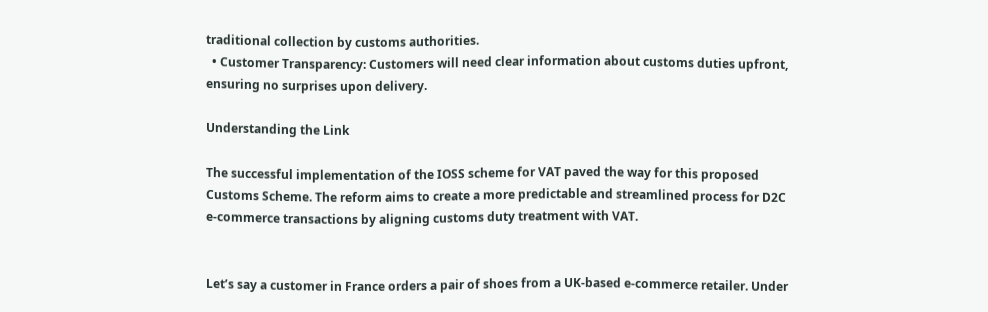traditional collection by customs authorities.
  • Customer Transparency: Customers will need clear information about customs duties upfront, ensuring no surprises upon delivery.

Understanding the Link

The successful implementation of the IOSS scheme for VAT paved the way for this proposed Customs Scheme. The reform aims to create a more predictable and streamlined process for D2C e-commerce transactions by aligning customs duty treatment with VAT.


Let’s say a customer in France orders a pair of shoes from a UK-based e-commerce retailer. Under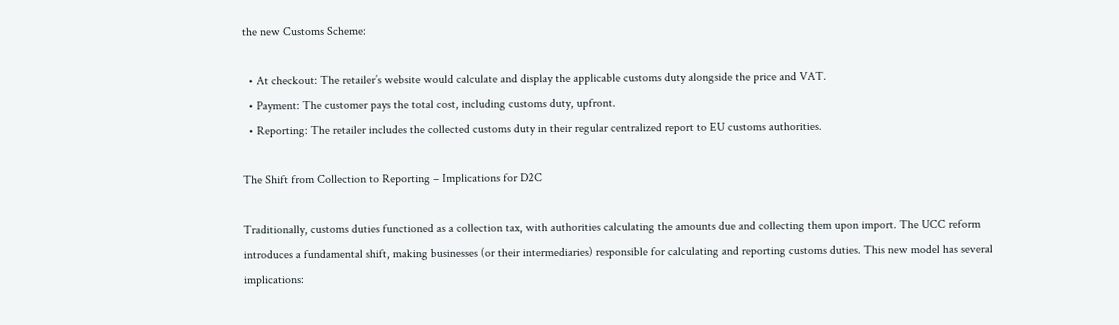the new Customs Scheme:

  • At checkout: The retailer’s website would calculate and display the applicable customs duty alongside the price and VAT.
  • Payment: The customer pays the total cost, including customs duty, upfront.
  • Reporting: The retailer includes the collected customs duty in their regular centralized report to EU customs authorities.

The Shift from Collection to Reporting – Implications for D2C

Traditionally, customs duties functioned as a collection tax, with authorities calculating the amounts due and collecting them upon import. The UCC reform introduces a fundamental shift, making businesses (or their intermediaries) responsible for calculating and reporting customs duties. This new model has several implications: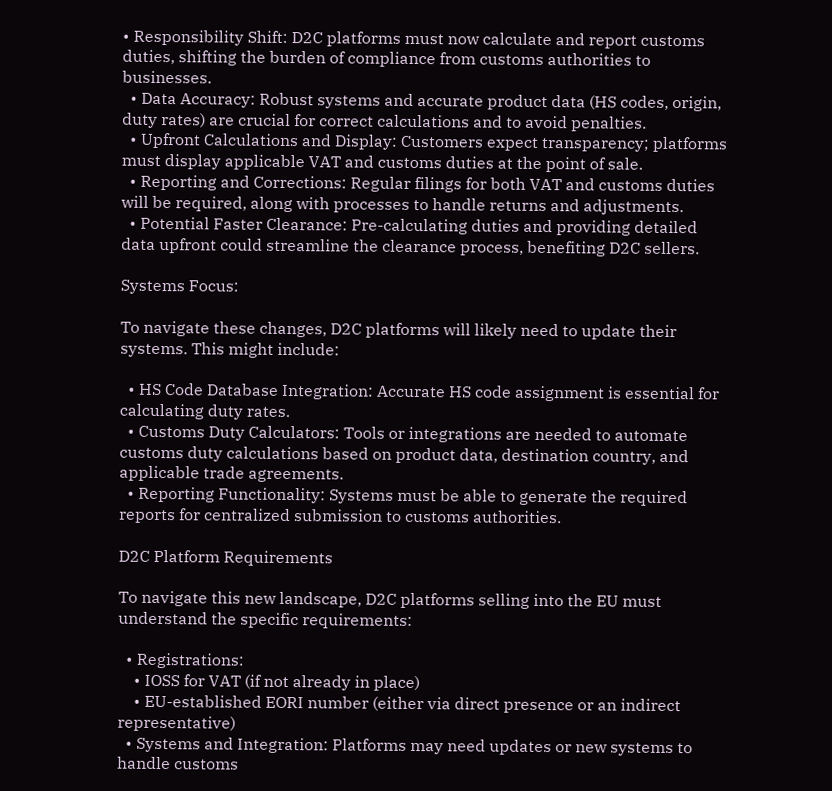• Responsibility Shift: D2C platforms must now calculate and report customs duties, shifting the burden of compliance from customs authorities to businesses.
  • Data Accuracy: Robust systems and accurate product data (HS codes, origin, duty rates) are crucial for correct calculations and to avoid penalties.
  • Upfront Calculations and Display: Customers expect transparency; platforms must display applicable VAT and customs duties at the point of sale.
  • Reporting and Corrections: Regular filings for both VAT and customs duties will be required, along with processes to handle returns and adjustments.
  • Potential Faster Clearance: Pre-calculating duties and providing detailed data upfront could streamline the clearance process, benefiting D2C sellers.

Systems Focus:

To navigate these changes, D2C platforms will likely need to update their systems. This might include:

  • HS Code Database Integration: Accurate HS code assignment is essential for calculating duty rates.
  • Customs Duty Calculators: Tools or integrations are needed to automate customs duty calculations based on product data, destination country, and applicable trade agreements.
  • Reporting Functionality: Systems must be able to generate the required reports for centralized submission to customs authorities.

D2C Platform Requirements

To navigate this new landscape, D2C platforms selling into the EU must understand the specific requirements:

  • Registrations:
    • IOSS for VAT (if not already in place)
    • EU-established EORI number (either via direct presence or an indirect representative)
  • Systems and Integration: Platforms may need updates or new systems to handle customs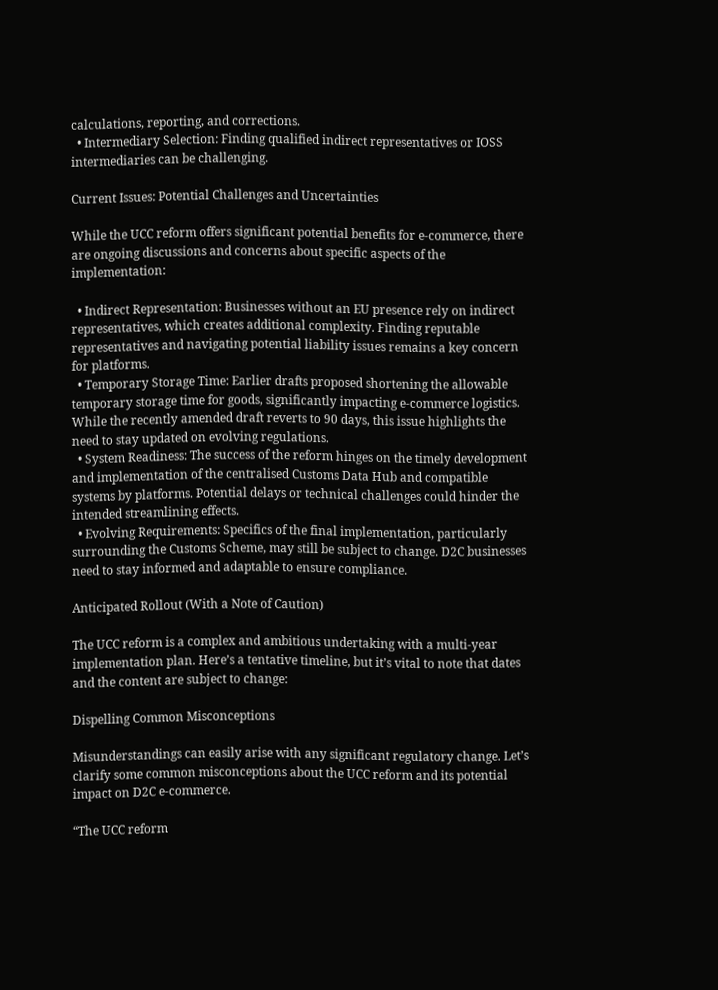calculations, reporting, and corrections.
  • Intermediary Selection: Finding qualified indirect representatives or IOSS intermediaries can be challenging.

Current Issues: Potential Challenges and Uncertainties

While the UCC reform offers significant potential benefits for e-commerce, there are ongoing discussions and concerns about specific aspects of the implementation:

  • Indirect Representation: Businesses without an EU presence rely on indirect representatives, which creates additional complexity. Finding reputable representatives and navigating potential liability issues remains a key concern for platforms.
  • Temporary Storage Time: Earlier drafts proposed shortening the allowable temporary storage time for goods, significantly impacting e-commerce logistics. While the recently amended draft reverts to 90 days, this issue highlights the need to stay updated on evolving regulations.
  • System Readiness: The success of the reform hinges on the timely development and implementation of the centralised Customs Data Hub and compatible systems by platforms. Potential delays or technical challenges could hinder the intended streamlining effects.
  • Evolving Requirements: Specifics of the final implementation, particularly surrounding the Customs Scheme, may still be subject to change. D2C businesses need to stay informed and adaptable to ensure compliance.

Anticipated Rollout (With a Note of Caution)

The UCC reform is a complex and ambitious undertaking with a multi-year implementation plan. Here’s a tentative timeline, but it’s vital to note that dates and the content are subject to change:

Dispelling Common Misconceptions

Misunderstandings can easily arise with any significant regulatory change. Let’s clarify some common misconceptions about the UCC reform and its potential impact on D2C e-commerce.

“The UCC reform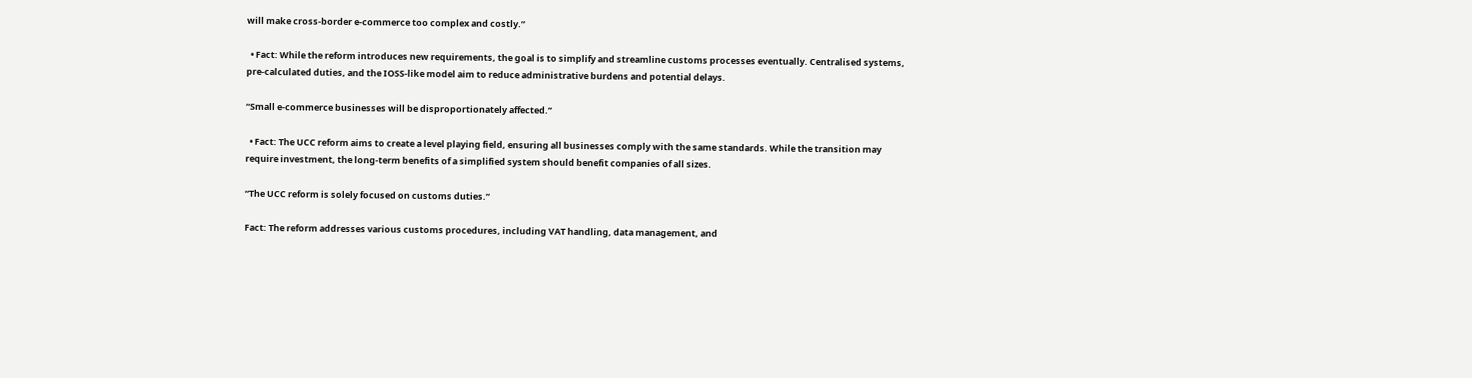will make cross-border e-commerce too complex and costly.”

  • Fact: While the reform introduces new requirements, the goal is to simplify and streamline customs processes eventually. Centralised systems, pre-calculated duties, and the IOSS-like model aim to reduce administrative burdens and potential delays.

“Small e-commerce businesses will be disproportionately affected.”

  • Fact: The UCC reform aims to create a level playing field, ensuring all businesses comply with the same standards. While the transition may require investment, the long-term benefits of a simplified system should benefit companies of all sizes.

“The UCC reform is solely focused on customs duties.”

Fact: The reform addresses various customs procedures, including VAT handling, data management, and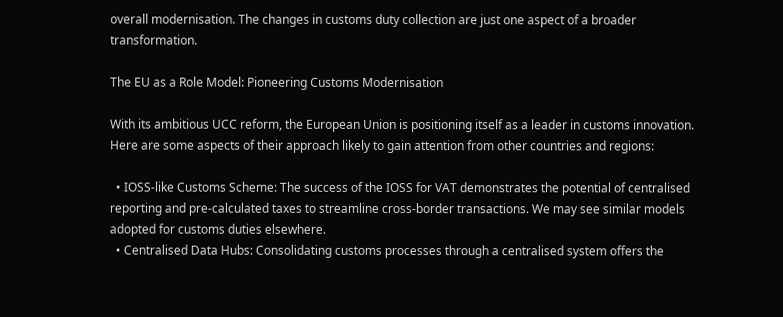overall modernisation. The changes in customs duty collection are just one aspect of a broader transformation.

The EU as a Role Model: Pioneering Customs Modernisation

With its ambitious UCC reform, the European Union is positioning itself as a leader in customs innovation. Here are some aspects of their approach likely to gain attention from other countries and regions:

  • IOSS-like Customs Scheme: The success of the IOSS for VAT demonstrates the potential of centralised reporting and pre-calculated taxes to streamline cross-border transactions. We may see similar models adopted for customs duties elsewhere.
  • Centralised Data Hubs: Consolidating customs processes through a centralised system offers the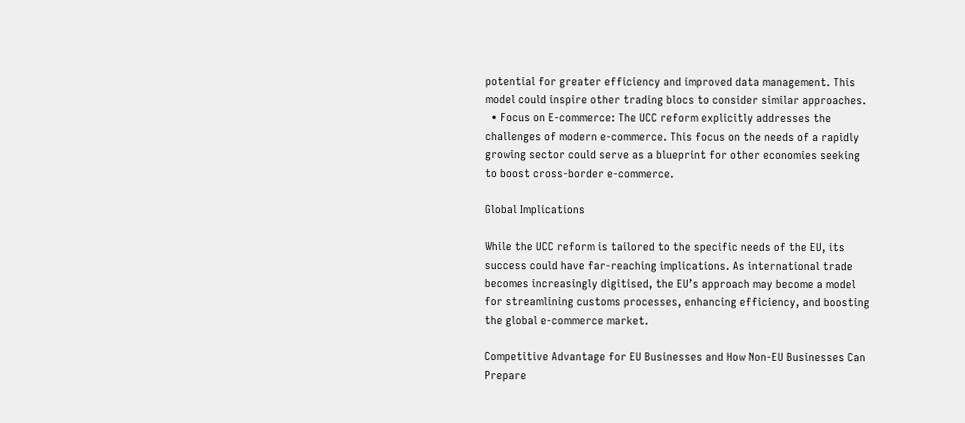potential for greater efficiency and improved data management. This model could inspire other trading blocs to consider similar approaches.
  • Focus on E-commerce: The UCC reform explicitly addresses the challenges of modern e-commerce. This focus on the needs of a rapidly growing sector could serve as a blueprint for other economies seeking to boost cross-border e-commerce.

Global Implications

While the UCC reform is tailored to the specific needs of the EU, its success could have far-reaching implications. As international trade becomes increasingly digitised, the EU’s approach may become a model for streamlining customs processes, enhancing efficiency, and boosting the global e-commerce market.

Competitive Advantage for EU Businesses and How Non-EU Businesses Can Prepare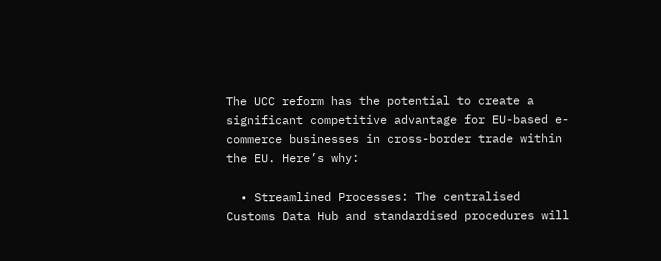The UCC reform has the potential to create a significant competitive advantage for EU-based e-commerce businesses in cross-border trade within the EU. Here’s why:

  • Streamlined Processes: The centralised Customs Data Hub and standardised procedures will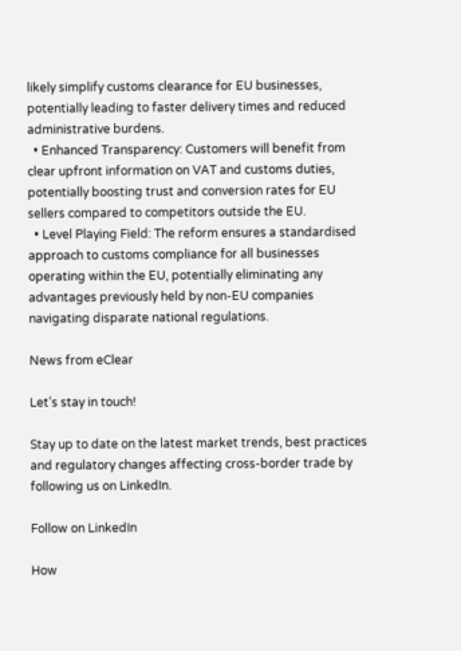likely simplify customs clearance for EU businesses, potentially leading to faster delivery times and reduced administrative burdens.
  • Enhanced Transparency: Customers will benefit from clear upfront information on VAT and customs duties, potentially boosting trust and conversion rates for EU sellers compared to competitors outside the EU.
  • Level Playing Field: The reform ensures a standardised approach to customs compliance for all businesses operating within the EU, potentially eliminating any advantages previously held by non-EU companies navigating disparate national regulations.

News from eClear

Let’s stay in touch!

Stay up to date on the latest market trends, best practices and regulatory changes affecting cross-border trade by following us on LinkedIn.

Follow on LinkedIn

How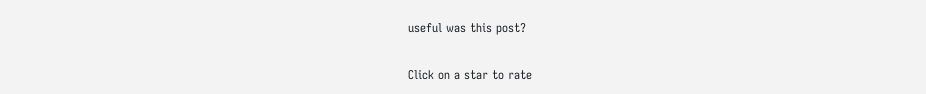useful was this post?

Click on a star to rate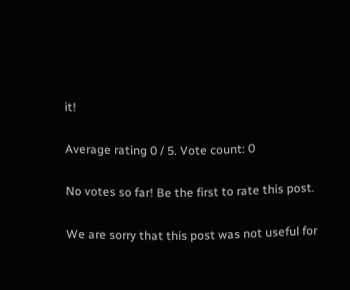it!

Average rating 0 / 5. Vote count: 0

No votes so far! Be the first to rate this post.

We are sorry that this post was not useful for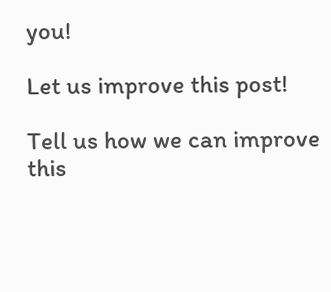you!

Let us improve this post!

Tell us how we can improve this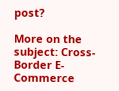post?

More on the subject: Cross-Border E-Commerce